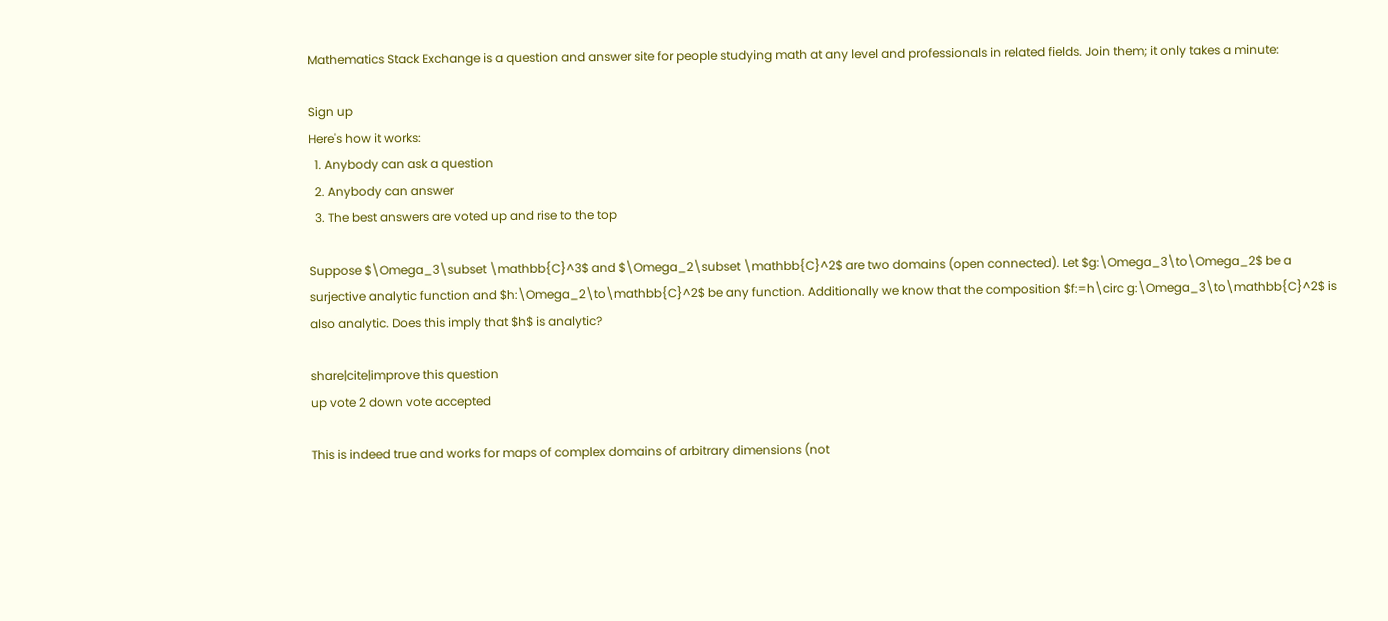Mathematics Stack Exchange is a question and answer site for people studying math at any level and professionals in related fields. Join them; it only takes a minute:

Sign up
Here's how it works:
  1. Anybody can ask a question
  2. Anybody can answer
  3. The best answers are voted up and rise to the top

Suppose $\Omega_3\subset \mathbb{C}^3$ and $\Omega_2\subset \mathbb{C}^2$ are two domains (open connected). Let $g:\Omega_3\to\Omega_2$ be a surjective analytic function and $h:\Omega_2\to\mathbb{C}^2$ be any function. Additionally we know that the composition $f:=h\circ g:\Omega_3\to\mathbb{C}^2$ is also analytic. Does this imply that $h$ is analytic?

share|cite|improve this question
up vote 2 down vote accepted

This is indeed true and works for maps of complex domains of arbitrary dimensions (not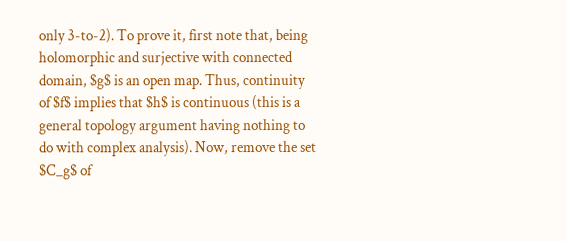only 3-to-2). To prove it, first note that, being holomorphic and surjective with connected domain, $g$ is an open map. Thus, continuity of $f$ implies that $h$ is continuous (this is a general topology argument having nothing to do with complex analysis). Now, remove the set $C_g$ of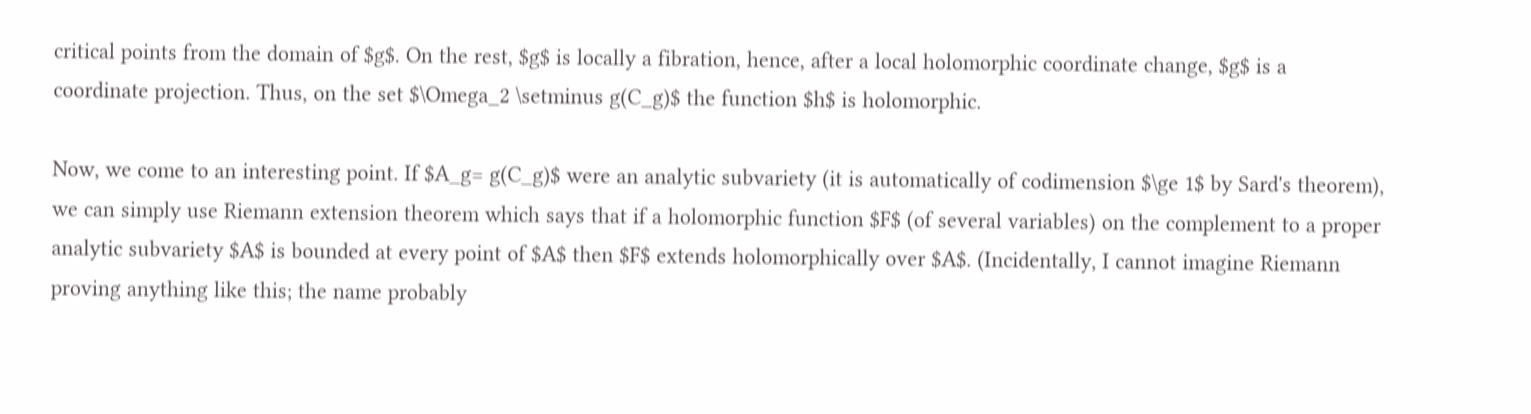critical points from the domain of $g$. On the rest, $g$ is locally a fibration, hence, after a local holomorphic coordinate change, $g$ is a coordinate projection. Thus, on the set $\Omega_2 \setminus g(C_g)$ the function $h$ is holomorphic.

Now, we come to an interesting point. If $A_g= g(C_g)$ were an analytic subvariety (it is automatically of codimension $\ge 1$ by Sard's theorem), we can simply use Riemann extension theorem which says that if a holomorphic function $F$ (of several variables) on the complement to a proper analytic subvariety $A$ is bounded at every point of $A$ then $F$ extends holomorphically over $A$. (Incidentally, I cannot imagine Riemann proving anything like this; the name probably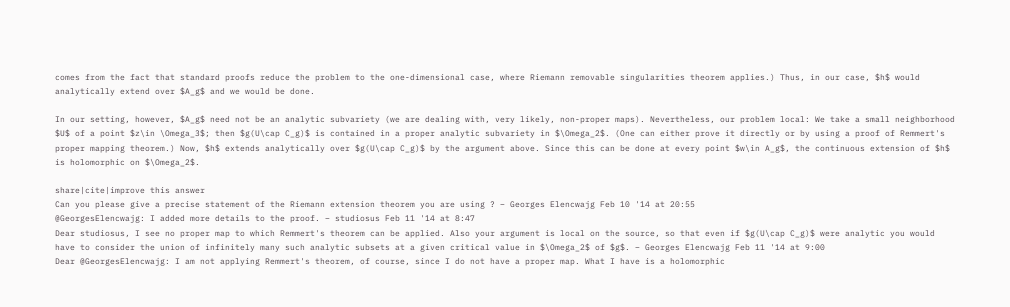comes from the fact that standard proofs reduce the problem to the one-dimensional case, where Riemann removable singularities theorem applies.) Thus, in our case, $h$ would analytically extend over $A_g$ and we would be done.

In our setting, however, $A_g$ need not be an analytic subvariety (we are dealing with, very likely, non-proper maps). Nevertheless, our problem local: We take a small neighborhood $U$ of a point $z\in \Omega_3$; then $g(U\cap C_g)$ is contained in a proper analytic subvariety in $\Omega_2$. (One can either prove it directly or by using a proof of Remmert's proper mapping theorem.) Now, $h$ extends analytically over $g(U\cap C_g)$ by the argument above. Since this can be done at every point $w\in A_g$, the continuous extension of $h$ is holomorphic on $\Omega_2$.

share|cite|improve this answer
Can you please give a precise statement of the Riemann extension theorem you are using ? – Georges Elencwajg Feb 10 '14 at 20:55
@GeorgesElencwajg: I added more details to the proof. – studiosus Feb 11 '14 at 8:47
Dear studiosus, I see no proper map to which Remmert's theorem can be applied. Also your argument is local on the source, so that even if $g(U\cap C_g)$ were analytic you would have to consider the union of infinitely many such analytic subsets at a given critical value in $\Omega_2$ of $g$. – Georges Elencwajg Feb 11 '14 at 9:00
Dear @GeorgesElencwajg: I am not applying Remmert's theorem, of course, since I do not have a proper map. What I have is a holomorphic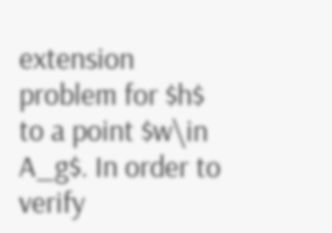extension problem for $h$ to a point $w\in A_g$. In order to verify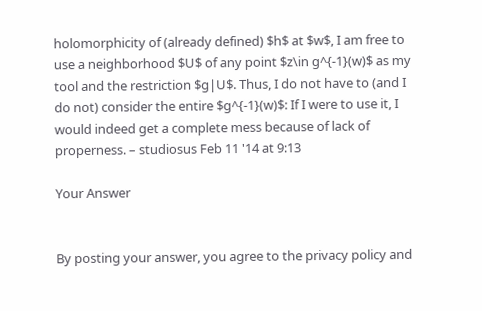holomorphicity of (already defined) $h$ at $w$, I am free to use a neighborhood $U$ of any point $z\in g^{-1}(w)$ as my tool and the restriction $g|U$. Thus, I do not have to (and I do not) consider the entire $g^{-1}(w)$: If I were to use it, I would indeed get a complete mess because of lack of properness. – studiosus Feb 11 '14 at 9:13

Your Answer


By posting your answer, you agree to the privacy policy and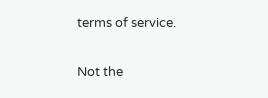terms of service.

Not the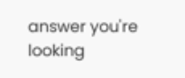answer you're looking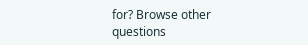for? Browse other questions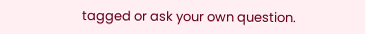tagged or ask your own question.